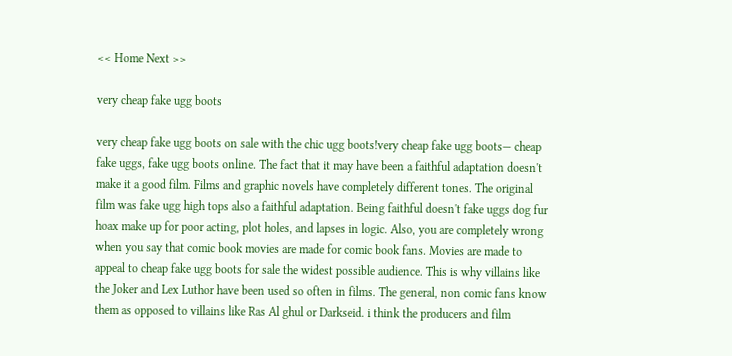<< Home Next >>

very cheap fake ugg boots

very cheap fake ugg boots on sale with the chic ugg boots!very cheap fake ugg boots— cheap fake uggs, fake ugg boots online. The fact that it may have been a faithful adaptation doesn't make it a good film. Films and graphic novels have completely different tones. The original film was fake ugg high tops also a faithful adaptation. Being faithful doesn't fake uggs dog fur hoax make up for poor acting, plot holes, and lapses in logic. Also, you are completely wrong when you say that comic book movies are made for comic book fans. Movies are made to appeal to cheap fake ugg boots for sale the widest possible audience. This is why villains like the Joker and Lex Luthor have been used so often in films. The general, non comic fans know them as opposed to villains like Ras Al ghul or Darkseid. i think the producers and film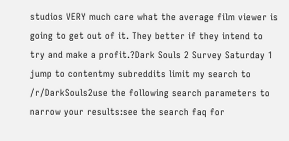studios VERY much care what the average film viewer is going to get out of it. They better if they intend to try and make a profit.?Dark Souls 2 Survey Saturday 1 jump to contentmy subreddits limit my search to /r/DarkSouls2use the following search parameters to narrow your results:see the search faq for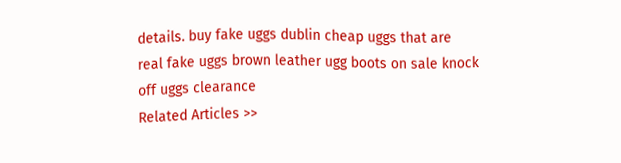details. buy fake uggs dublin cheap uggs that are real fake uggs brown leather ugg boots on sale knock off uggs clearance
Related Articles >>